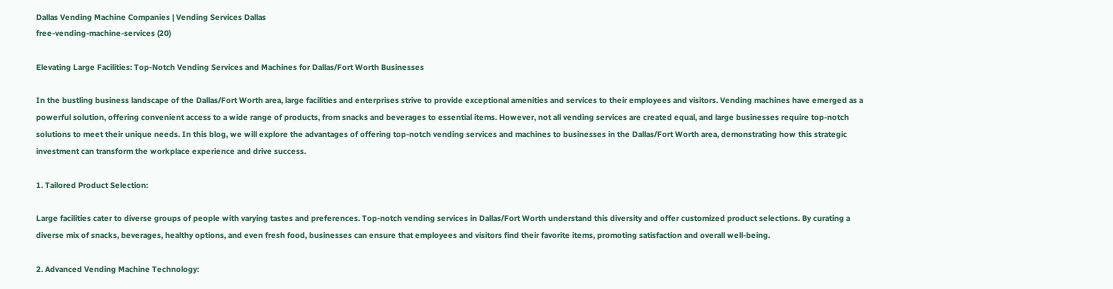Dallas Vending Machine Companies | Vending Services Dallas
free-vending-machine-services (20)

Elevating Large Facilities: Top-Notch Vending Services and Machines for Dallas/Fort Worth Businesses

In the bustling business landscape of the Dallas/Fort Worth area, large facilities and enterprises strive to provide exceptional amenities and services to their employees and visitors. Vending machines have emerged as a powerful solution, offering convenient access to a wide range of products, from snacks and beverages to essential items. However, not all vending services are created equal, and large businesses require top-notch solutions to meet their unique needs. In this blog, we will explore the advantages of offering top-notch vending services and machines to businesses in the Dallas/Fort Worth area, demonstrating how this strategic investment can transform the workplace experience and drive success.

1. Tailored Product Selection:

Large facilities cater to diverse groups of people with varying tastes and preferences. Top-notch vending services in Dallas/Fort Worth understand this diversity and offer customized product selections. By curating a diverse mix of snacks, beverages, healthy options, and even fresh food, businesses can ensure that employees and visitors find their favorite items, promoting satisfaction and overall well-being.

2. Advanced Vending Machine Technology: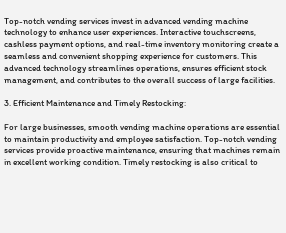Top-notch vending services invest in advanced vending machine technology to enhance user experiences. Interactive touchscreens, cashless payment options, and real-time inventory monitoring create a seamless and convenient shopping experience for customers. This advanced technology streamlines operations, ensures efficient stock management, and contributes to the overall success of large facilities.

3. Efficient Maintenance and Timely Restocking:

For large businesses, smooth vending machine operations are essential to maintain productivity and employee satisfaction. Top-notch vending services provide proactive maintenance, ensuring that machines remain in excellent working condition. Timely restocking is also critical to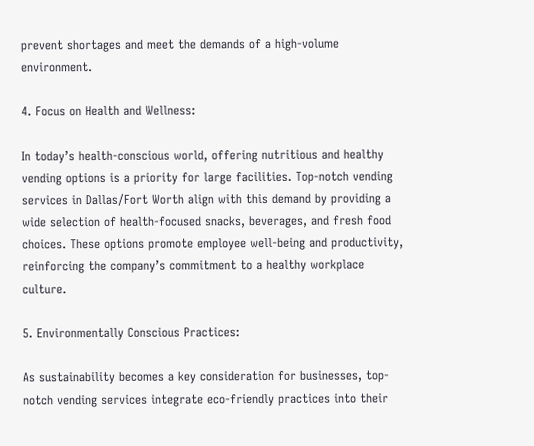prevent shortages and meet the demands of a high-volume environment.

4. Focus on Health and Wellness:

In today’s health-conscious world, offering nutritious and healthy vending options is a priority for large facilities. Top-notch vending services in Dallas/Fort Worth align with this demand by providing a wide selection of health-focused snacks, beverages, and fresh food choices. These options promote employee well-being and productivity, reinforcing the company’s commitment to a healthy workplace culture.

5. Environmentally Conscious Practices:

As sustainability becomes a key consideration for businesses, top-notch vending services integrate eco-friendly practices into their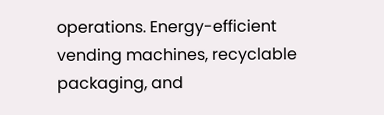operations. Energy-efficient vending machines, recyclable packaging, and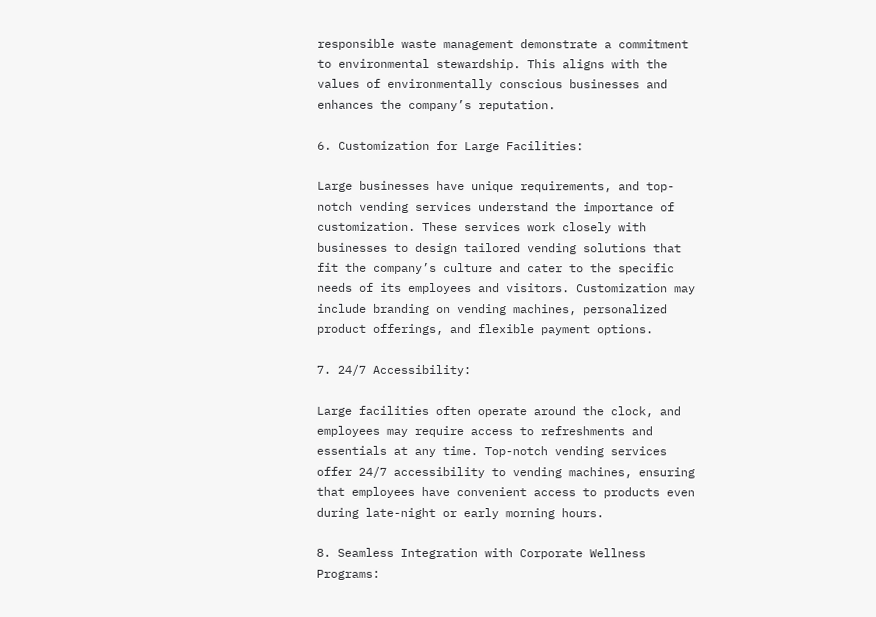responsible waste management demonstrate a commitment to environmental stewardship. This aligns with the values of environmentally conscious businesses and enhances the company’s reputation.

6. Customization for Large Facilities:

Large businesses have unique requirements, and top-notch vending services understand the importance of customization. These services work closely with businesses to design tailored vending solutions that fit the company’s culture and cater to the specific needs of its employees and visitors. Customization may include branding on vending machines, personalized product offerings, and flexible payment options.

7. 24/7 Accessibility:

Large facilities often operate around the clock, and employees may require access to refreshments and essentials at any time. Top-notch vending services offer 24/7 accessibility to vending machines, ensuring that employees have convenient access to products even during late-night or early morning hours.

8. Seamless Integration with Corporate Wellness Programs: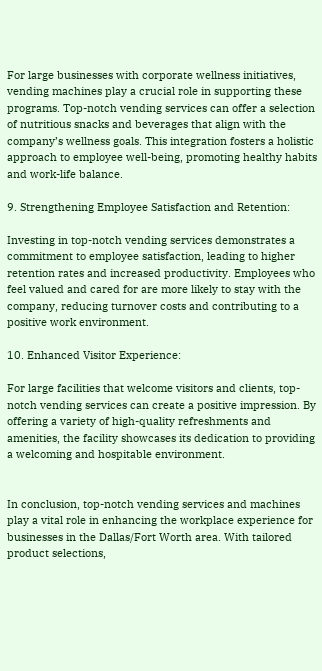For large businesses with corporate wellness initiatives, vending machines play a crucial role in supporting these programs. Top-notch vending services can offer a selection of nutritious snacks and beverages that align with the company’s wellness goals. This integration fosters a holistic approach to employee well-being, promoting healthy habits and work-life balance.

9. Strengthening Employee Satisfaction and Retention:

Investing in top-notch vending services demonstrates a commitment to employee satisfaction, leading to higher retention rates and increased productivity. Employees who feel valued and cared for are more likely to stay with the company, reducing turnover costs and contributing to a positive work environment.

10. Enhanced Visitor Experience:

For large facilities that welcome visitors and clients, top-notch vending services can create a positive impression. By offering a variety of high-quality refreshments and amenities, the facility showcases its dedication to providing a welcoming and hospitable environment.


In conclusion, top-notch vending services and machines play a vital role in enhancing the workplace experience for businesses in the Dallas/Fort Worth area. With tailored product selections,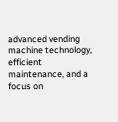advanced vending machine technology, efficient maintenance, and a focus on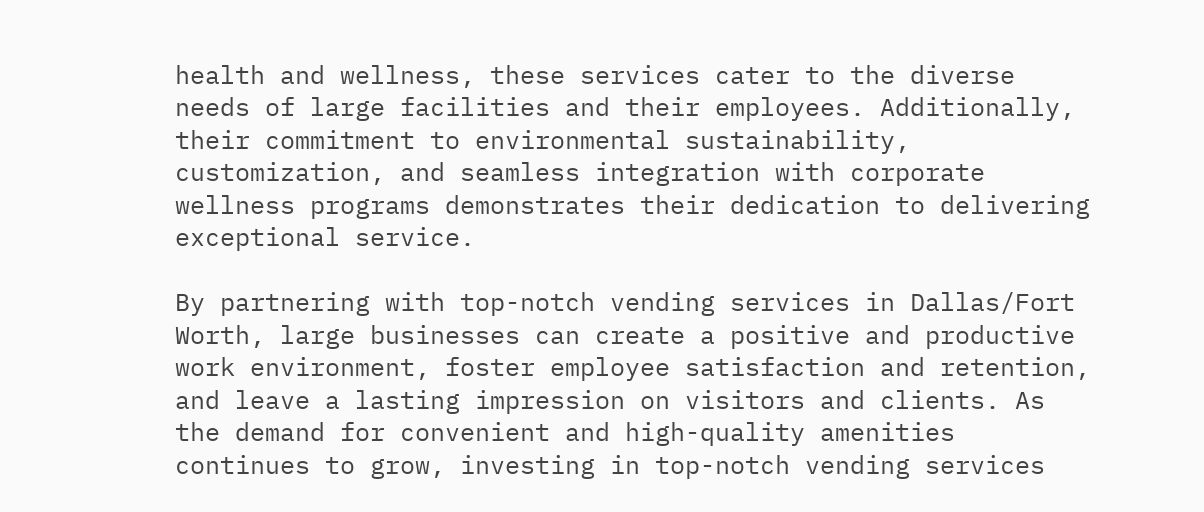health and wellness, these services cater to the diverse needs of large facilities and their employees. Additionally, their commitment to environmental sustainability, customization, and seamless integration with corporate wellness programs demonstrates their dedication to delivering exceptional service.

By partnering with top-notch vending services in Dallas/Fort Worth, large businesses can create a positive and productive work environment, foster employee satisfaction and retention, and leave a lasting impression on visitors and clients. As the demand for convenient and high-quality amenities continues to grow, investing in top-notch vending services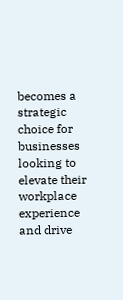becomes a strategic choice for businesses looking to elevate their workplace experience and drive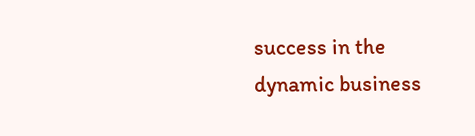success in the dynamic business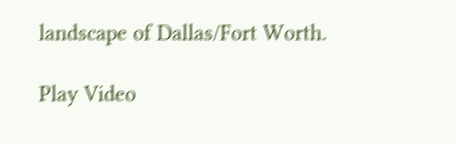landscape of Dallas/Fort Worth.

Play Video